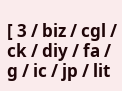[ 3 / biz / cgl / ck / diy / fa / g / ic / jp / lit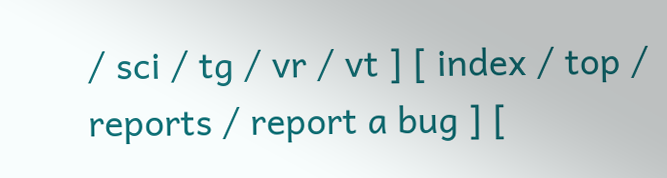/ sci / tg / vr / vt ] [ index / top / reports / report a bug ] [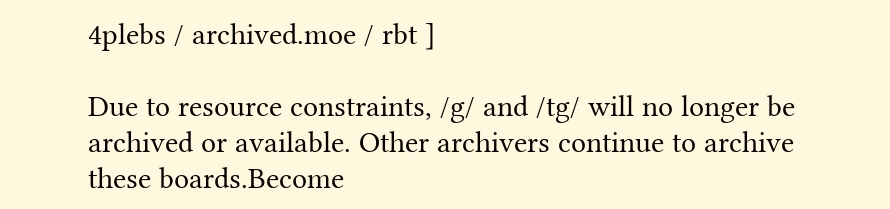4plebs / archived.moe / rbt ]

Due to resource constraints, /g/ and /tg/ will no longer be archived or available. Other archivers continue to archive these boards.Become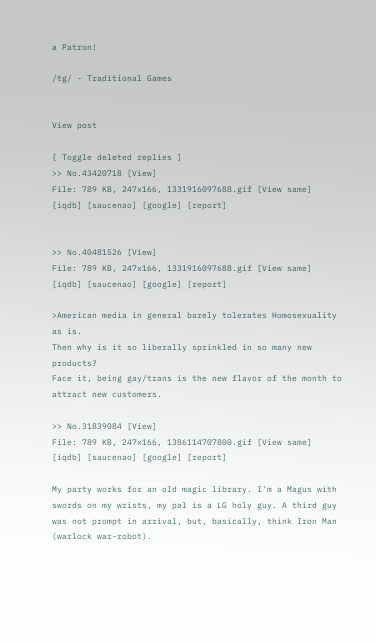a Patron!

/tg/ - Traditional Games


View post

[ Toggle deleted replies ]
>> No.43420718 [View]
File: 789 KB, 247x166, 1331916097688.gif [View same] [iqdb] [saucenao] [google] [report]


>> No.40481526 [View]
File: 789 KB, 247x166, 1331916097688.gif [View same] [iqdb] [saucenao] [google] [report]

>American media in general barely tolerates Homosexuality as is.
Then why is it so liberally sprinkled in so many new products?
Face it, being gay/trans is the new flavor of the month to attract new customers.

>> No.31839084 [View]
File: 789 KB, 247x166, 1386114707800.gif [View same] [iqdb] [saucenao] [google] [report]

My party works for an old magic library. I'm a Magus with swords on my wrists, my pal is a LG holy guy. A third guy was not prompt in arrival, but, basically, think Iron Man (warlock war-robot).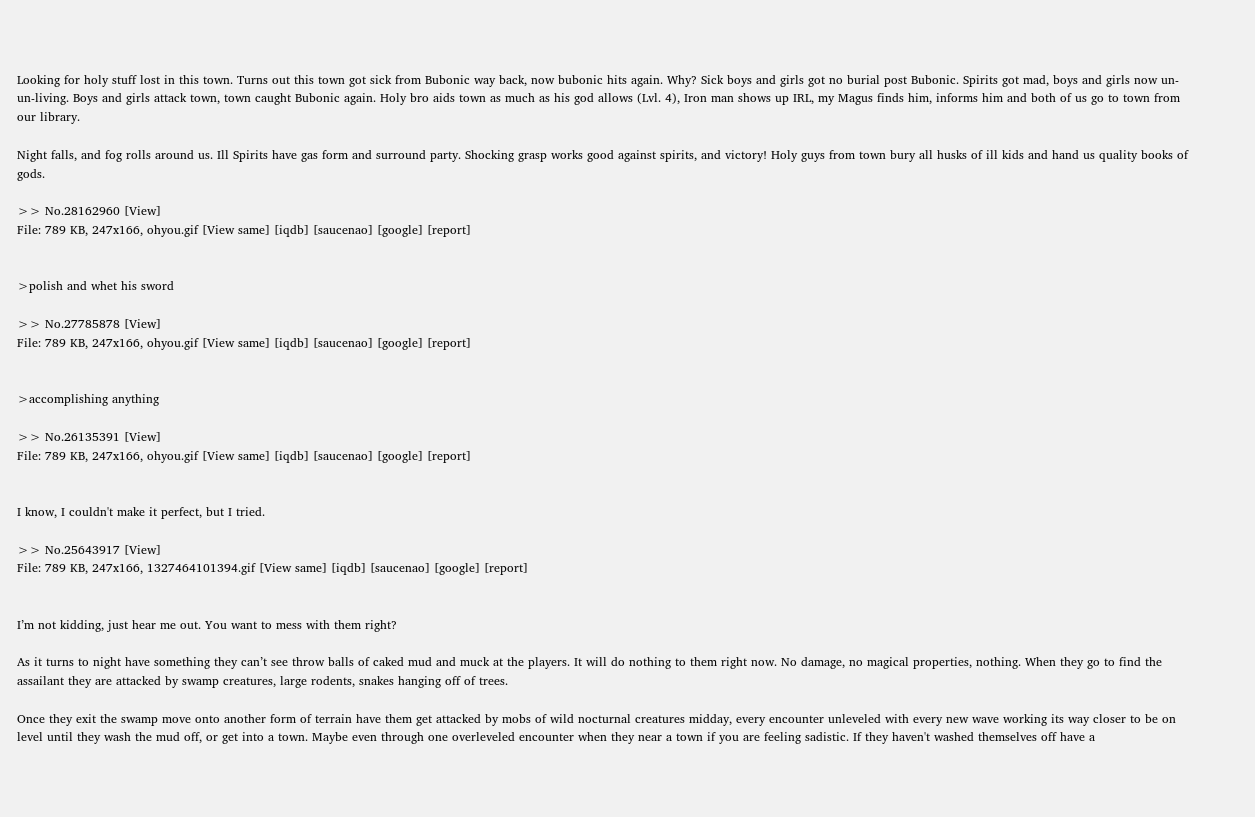Looking for holy stuff lost in this town. Turns out this town got sick from Bubonic way back, now bubonic hits again. Why? Sick boys and girls got no burial post Bubonic. Spirits got mad, boys and girls now un-un-living. Boys and girls attack town, town caught Bubonic again. Holy bro aids town as much as his god allows (Lvl. 4), Iron man shows up IRL, my Magus finds him, informs him and both of us go to town from our library.

Night falls, and fog rolls around us. Ill Spirits have gas form and surround party. Shocking grasp works good against spirits, and victory! Holy guys from town bury all husks of ill kids and hand us quality books of gods.

>> No.28162960 [View]
File: 789 KB, 247x166, ohyou.gif [View same] [iqdb] [saucenao] [google] [report]


>polish and whet his sword

>> No.27785878 [View]
File: 789 KB, 247x166, ohyou.gif [View same] [iqdb] [saucenao] [google] [report]


>accomplishing anything

>> No.26135391 [View]
File: 789 KB, 247x166, ohyou.gif [View same] [iqdb] [saucenao] [google] [report]


I know, I couldn't make it perfect, but I tried.

>> No.25643917 [View]
File: 789 KB, 247x166, 1327464101394.gif [View same] [iqdb] [saucenao] [google] [report]


I’m not kidding, just hear me out. You want to mess with them right?

As it turns to night have something they can’t see throw balls of caked mud and muck at the players. It will do nothing to them right now. No damage, no magical properties, nothing. When they go to find the assailant they are attacked by swamp creatures, large rodents, snakes hanging off of trees.

Once they exit the swamp move onto another form of terrain have them get attacked by mobs of wild nocturnal creatures midday, every encounter unleveled with every new wave working its way closer to be on level until they wash the mud off, or get into a town. Maybe even through one overleveled encounter when they near a town if you are feeling sadistic. If they haven't washed themselves off have a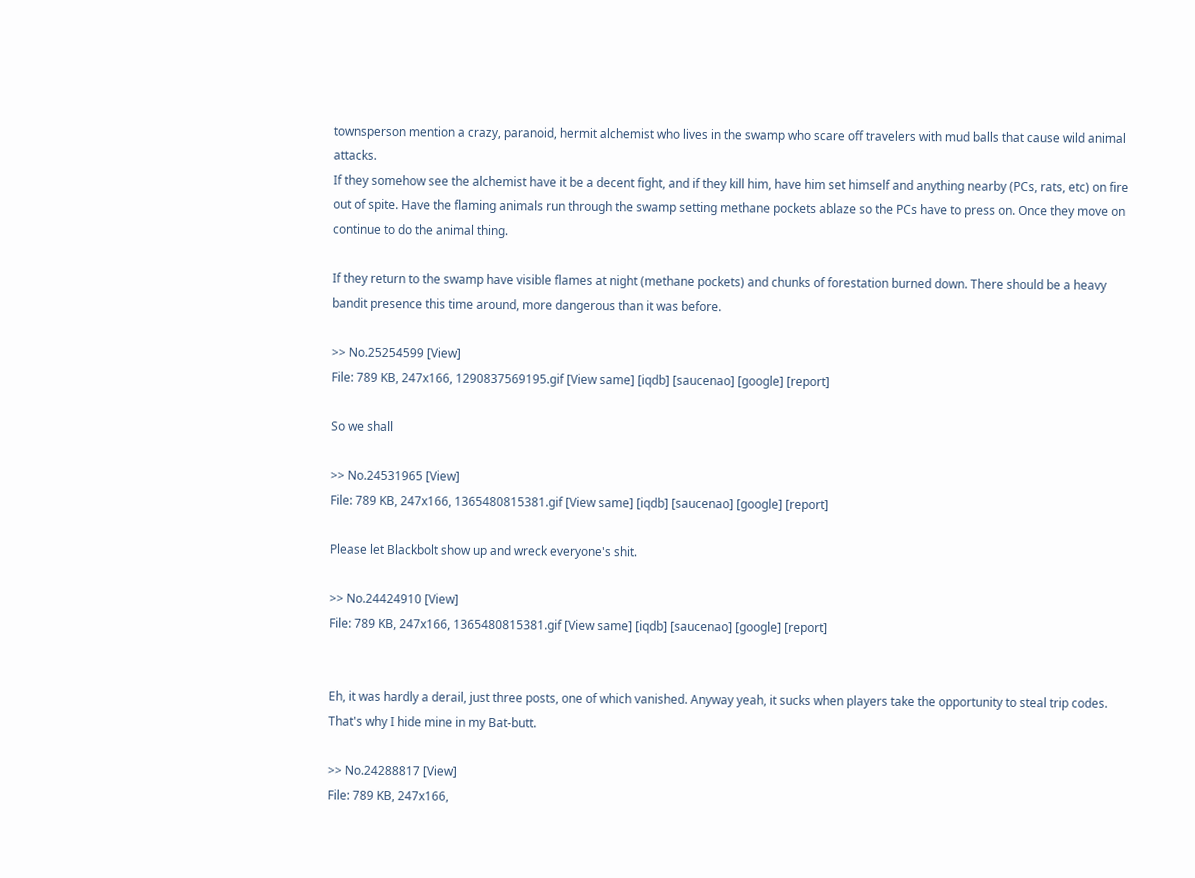townsperson mention a crazy, paranoid, hermit alchemist who lives in the swamp who scare off travelers with mud balls that cause wild animal attacks.
If they somehow see the alchemist have it be a decent fight, and if they kill him, have him set himself and anything nearby (PCs, rats, etc) on fire out of spite. Have the flaming animals run through the swamp setting methane pockets ablaze so the PCs have to press on. Once they move on continue to do the animal thing.

If they return to the swamp have visible flames at night (methane pockets) and chunks of forestation burned down. There should be a heavy bandit presence this time around, more dangerous than it was before.

>> No.25254599 [View]
File: 789 KB, 247x166, 1290837569195.gif [View same] [iqdb] [saucenao] [google] [report]

So we shall

>> No.24531965 [View]
File: 789 KB, 247x166, 1365480815381.gif [View same] [iqdb] [saucenao] [google] [report]

Please let Blackbolt show up and wreck everyone's shit.

>> No.24424910 [View]
File: 789 KB, 247x166, 1365480815381.gif [View same] [iqdb] [saucenao] [google] [report]


Eh, it was hardly a derail, just three posts, one of which vanished. Anyway yeah, it sucks when players take the opportunity to steal trip codes. That's why I hide mine in my Bat-butt.

>> No.24288817 [View]
File: 789 KB, 247x166,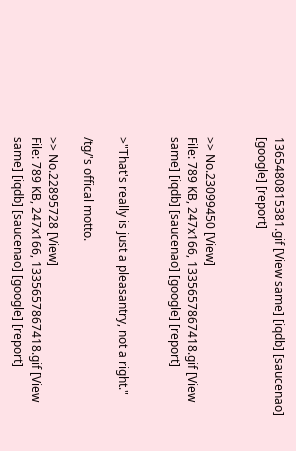1365480815381.gif [View same] [iqdb] [saucenao] [google] [report]


>> No.23099450 [View]
File: 789 KB, 247x166, 1335657867418.gif [View same] [iqdb] [saucenao] [google] [report]


>"That's really is just a pleasantry, not a right."

/tg/'s offical motto.

>> No.22895728 [View]
File: 789 KB, 247x166, 1335657867418.gif [View same] [iqdb] [saucenao] [google] [report]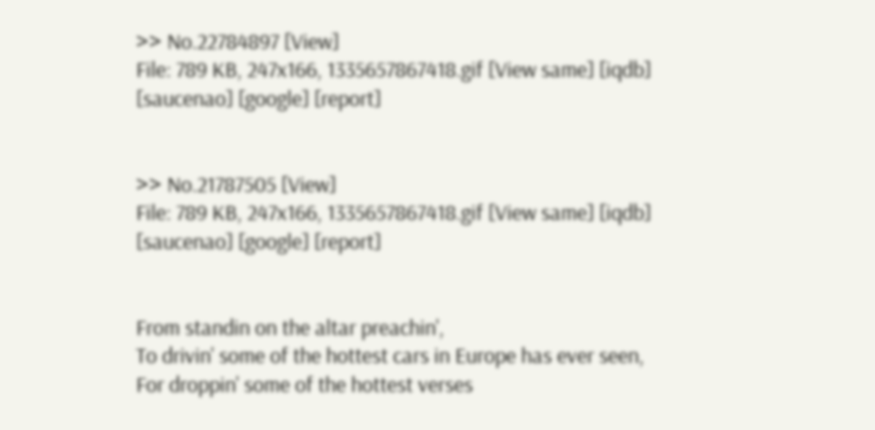>> No.22784897 [View]
File: 789 KB, 247x166, 1335657867418.gif [View same] [iqdb] [saucenao] [google] [report]


>> No.21787505 [View]
File: 789 KB, 247x166, 1335657867418.gif [View same] [iqdb] [saucenao] [google] [report]


From standin on the altar preachin',
To drivin' some of the hottest cars in Europe has ever seen,
For droppin' some of the hottest verses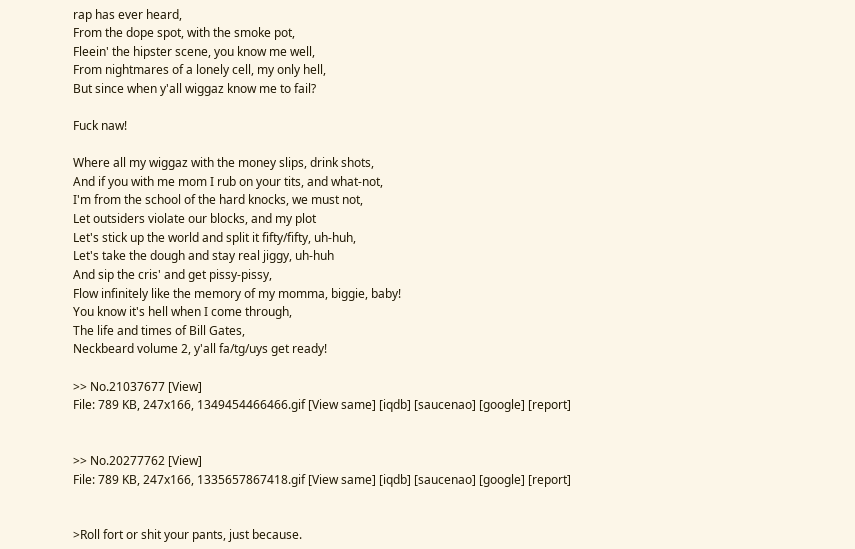rap has ever heard,
From the dope spot, with the smoke pot,
Fleein' the hipster scene, you know me well,
From nightmares of a lonely cell, my only hell,
But since when y'all wiggaz know me to fail?

Fuck naw!

Where all my wiggaz with the money slips, drink shots,
And if you with me mom I rub on your tits, and what-not,
I'm from the school of the hard knocks, we must not,
Let outsiders violate our blocks, and my plot
Let's stick up the world and split it fifty/fifty, uh-huh,
Let's take the dough and stay real jiggy, uh-huh
And sip the cris' and get pissy-pissy,
Flow infinitely like the memory of my momma, biggie, baby!
You know it's hell when I come through,
The life and times of Bill Gates,
Neckbeard volume 2, y'all fa/tg/uys get ready!

>> No.21037677 [View]
File: 789 KB, 247x166, 1349454466466.gif [View same] [iqdb] [saucenao] [google] [report]


>> No.20277762 [View]
File: 789 KB, 247x166, 1335657867418.gif [View same] [iqdb] [saucenao] [google] [report]


>Roll fort or shit your pants, just because.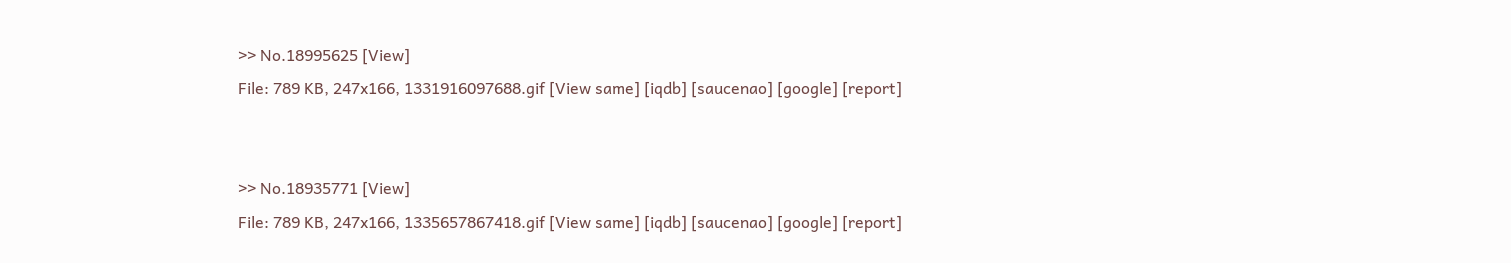>> No.18995625 [View]
File: 789 KB, 247x166, 1331916097688.gif [View same] [iqdb] [saucenao] [google] [report]


>> No.18935771 [View]
File: 789 KB, 247x166, 1335657867418.gif [View same] [iqdb] [saucenao] [google] [report]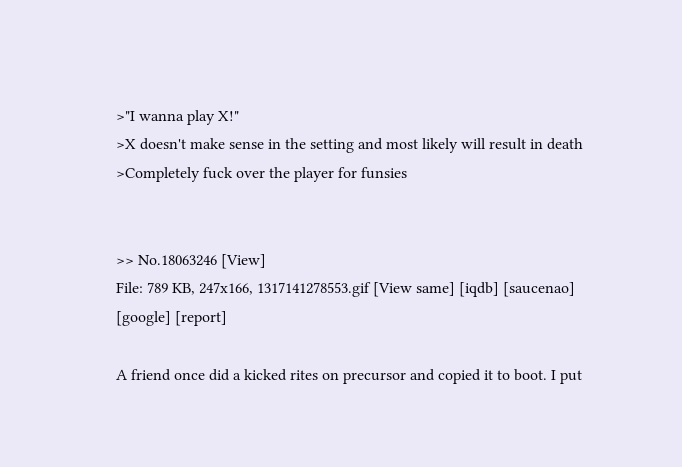>"I wanna play X!"
>X doesn't make sense in the setting and most likely will result in death
>Completely fuck over the player for funsies


>> No.18063246 [View]
File: 789 KB, 247x166, 1317141278553.gif [View same] [iqdb] [saucenao] [google] [report]

A friend once did a kicked rites on precursor and copied it to boot. I put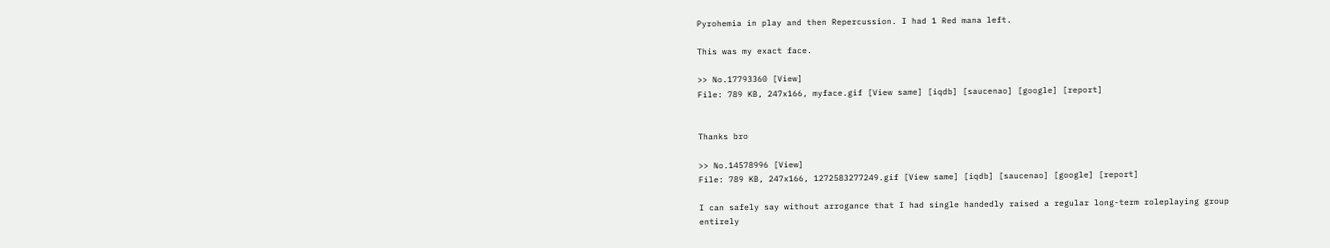Pyrohemia in play and then Repercussion. I had 1 Red mana left.

This was my exact face.

>> No.17793360 [View]
File: 789 KB, 247x166, myface.gif [View same] [iqdb] [saucenao] [google] [report]


Thanks bro

>> No.14578996 [View]
File: 789 KB, 247x166, 1272583277249.gif [View same] [iqdb] [saucenao] [google] [report]

I can safely say without arrogance that I had single handedly raised a regular long-term roleplaying group entirely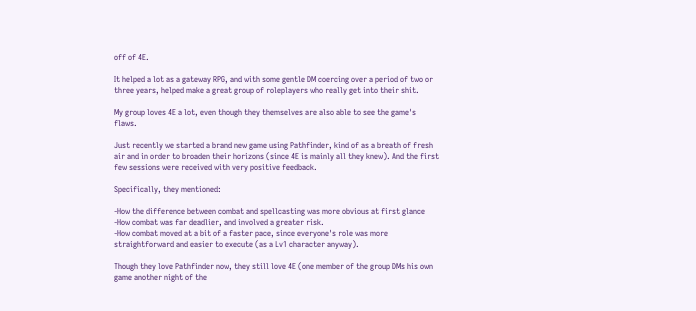off of 4E.

It helped a lot as a gateway RPG, and with some gentle DM coercing over a period of two or three years, helped make a great group of roleplayers who really get into their shit.

My group loves 4E a lot, even though they themselves are also able to see the game's flaws.

Just recently we started a brand new game using Pathfinder, kind of as a breath of fresh air and in order to broaden their horizons (since 4E is mainly all they knew). And the first few sessions were received with very positive feedback.

Specifically, they mentioned:

-How the difference between combat and spellcasting was more obvious at first glance
-How combat was far deadlier, and involved a greater risk.
-How combat moved at a bit of a faster pace, since everyone's role was more straightforward and easier to execute (as a Lv1 character anyway).

Though they love Pathfinder now, they still love 4E (one member of the group DMs his own game another night of the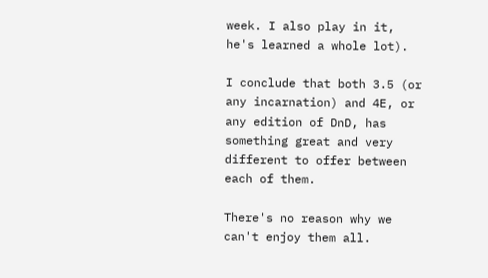week. I also play in it, he's learned a whole lot).

I conclude that both 3.5 (or any incarnation) and 4E, or any edition of DnD, has something great and very different to offer between each of them.

There's no reason why we can't enjoy them all.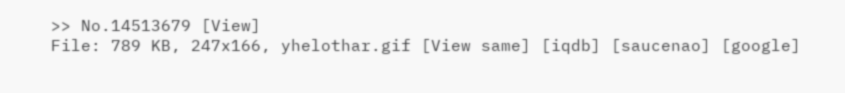>> No.14513679 [View]
File: 789 KB, 247x166, yhelothar.gif [View same] [iqdb] [saucenao] [google]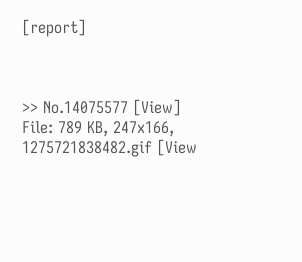[report]



>> No.14075577 [View]
File: 789 KB, 247x166, 1275721838482.gif [View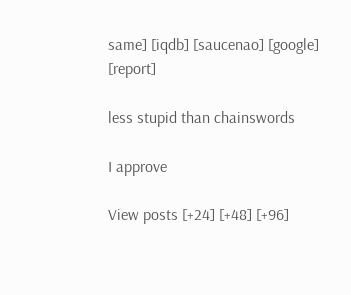same] [iqdb] [saucenao] [google] [report]

less stupid than chainswords

I approve

View posts [+24] [+48] [+96]